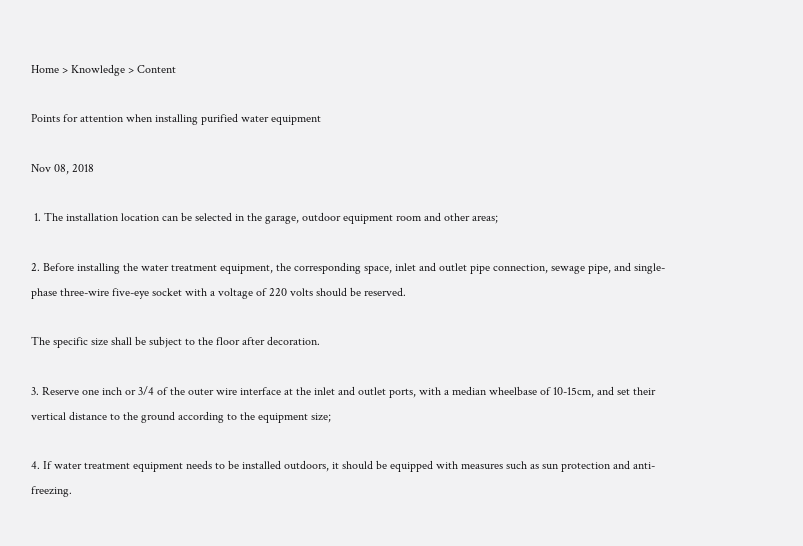Home > Knowledge > Content

Points for attention when installing purified water equipment

Nov 08, 2018

 1. The installation location can be selected in the garage, outdoor equipment room and other areas;

2. Before installing the water treatment equipment, the corresponding space, inlet and outlet pipe connection, sewage pipe, and single-phase three-wire five-eye socket with a voltage of 220 volts should be reserved.

The specific size shall be subject to the floor after decoration.

3. Reserve one inch or 3/4 of the outer wire interface at the inlet and outlet ports, with a median wheelbase of 10-15cm, and set their vertical distance to the ground according to the equipment size;

4. If water treatment equipment needs to be installed outdoors, it should be equipped with measures such as sun protection and anti-freezing.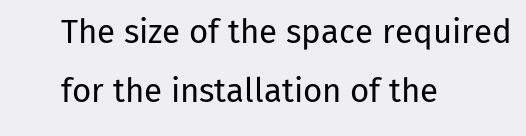The size of the space required for the installation of the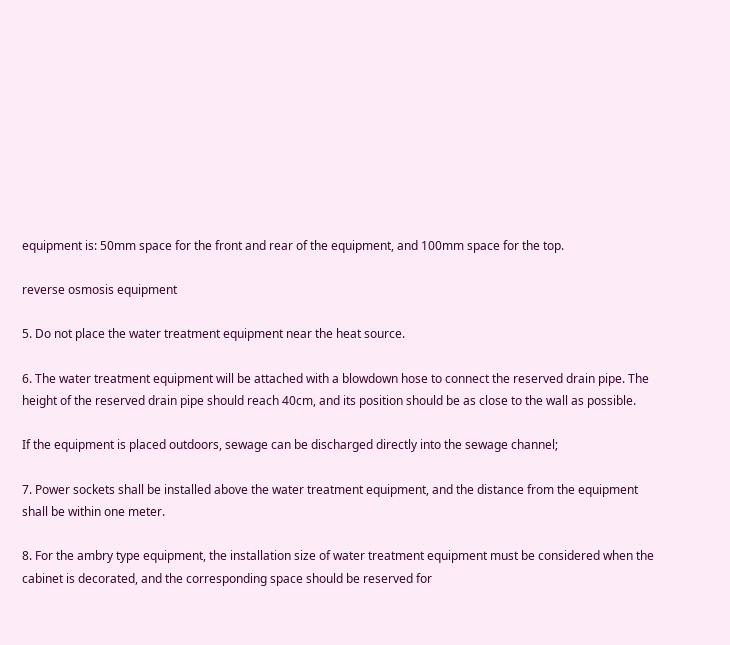equipment is: 50mm space for the front and rear of the equipment, and 100mm space for the top.

reverse osmosis equipment

5. Do not place the water treatment equipment near the heat source.

6. The water treatment equipment will be attached with a blowdown hose to connect the reserved drain pipe. The height of the reserved drain pipe should reach 40cm, and its position should be as close to the wall as possible.

If the equipment is placed outdoors, sewage can be discharged directly into the sewage channel;

7. Power sockets shall be installed above the water treatment equipment, and the distance from the equipment shall be within one meter.

8. For the ambry type equipment, the installation size of water treatment equipment must be considered when the cabinet is decorated, and the corresponding space should be reserved for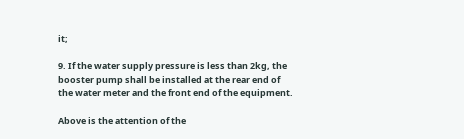it;

9. If the water supply pressure is less than 2kg, the booster pump shall be installed at the rear end of the water meter and the front end of the equipment.

Above is the attention of the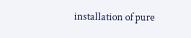installation of pure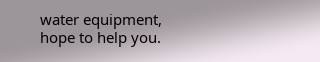water equipment, hope to help you.